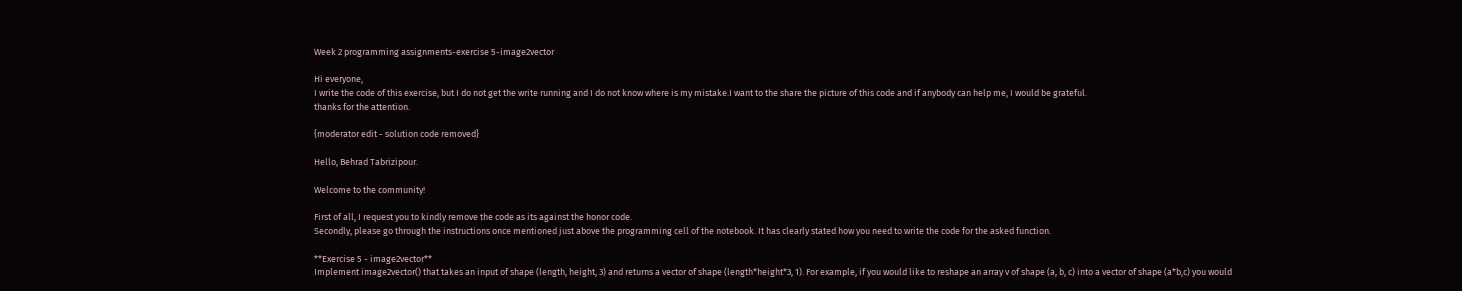Week 2 programming assignments-exercise 5-image2vector

Hi everyone,
I write the code of this exercise, but I do not get the write running and I do not know where is my mistake.I want to the share the picture of this code and if anybody can help me, I would be grateful.
thanks for the attention.

{moderator edit - solution code removed}

Hello, Behrad Tabrizipour.

Welcome to the community!

First of all, I request you to kindly remove the code as its against the honor code.
Secondly, please go through the instructions once mentioned just above the programming cell of the notebook. It has clearly stated how you need to write the code for the asked function.

**Exercise 5 - image2vector**
Implement image2vector() that takes an input of shape (length, height, 3) and returns a vector of shape (length*height*3, 1). For example, if you would like to reshape an array v of shape (a, b, c) into a vector of shape (a*b,c) you would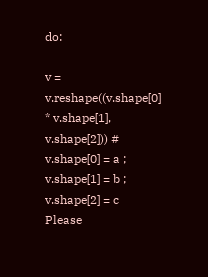do:

v = v.reshape((v.shape[0] * v.shape[1], v.shape[2])) # v.shape[0] = a ; v.shape[1] = b ; v.shape[2] = c
Please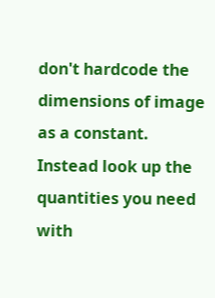don't hardcode the dimensions of image as a constant. Instead look up the quantities you need with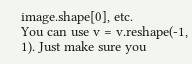image.shape[0], etc.
You can use v = v.reshape(-1, 1). Just make sure you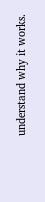understand why it works.